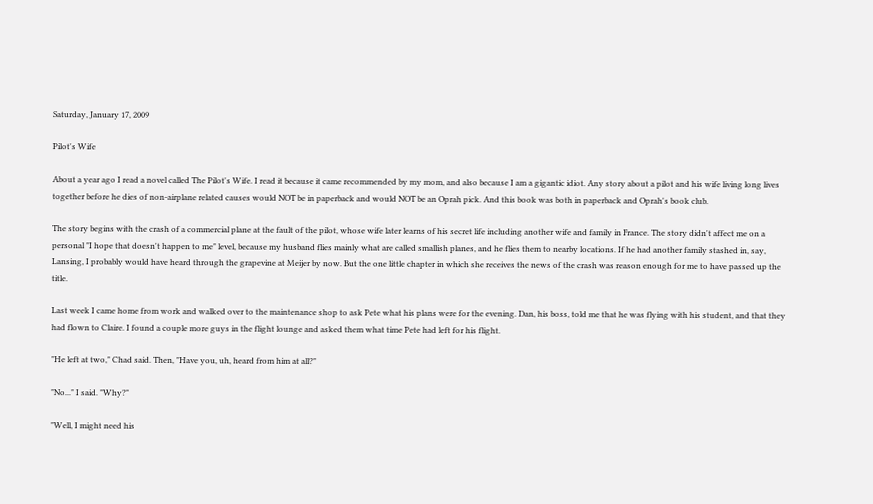Saturday, January 17, 2009

Pilot's Wife

About a year ago I read a novel called The Pilot's Wife. I read it because it came recommended by my mom, and also because I am a gigantic idiot. Any story about a pilot and his wife living long lives together before he dies of non-airplane related causes would NOT be in paperback and would NOT be an Oprah pick. And this book was both in paperback and Oprah's book club.

The story begins with the crash of a commercial plane at the fault of the pilot, whose wife later learns of his secret life including another wife and family in France. The story didn't affect me on a personal "I hope that doesn't happen to me" level, because my husband flies mainly what are called smallish planes, and he flies them to nearby locations. If he had another family stashed in, say, Lansing, I probably would have heard through the grapevine at Meijer by now. But the one little chapter in which she receives the news of the crash was reason enough for me to have passed up the title.

Last week I came home from work and walked over to the maintenance shop to ask Pete what his plans were for the evening. Dan, his boss, told me that he was flying with his student, and that they had flown to Claire. I found a couple more guys in the flight lounge and asked them what time Pete had left for his flight.

"He left at two," Chad said. Then, "Have you, uh, heard from him at all?"

"No..." I said. "Why?"

"Well, I might need his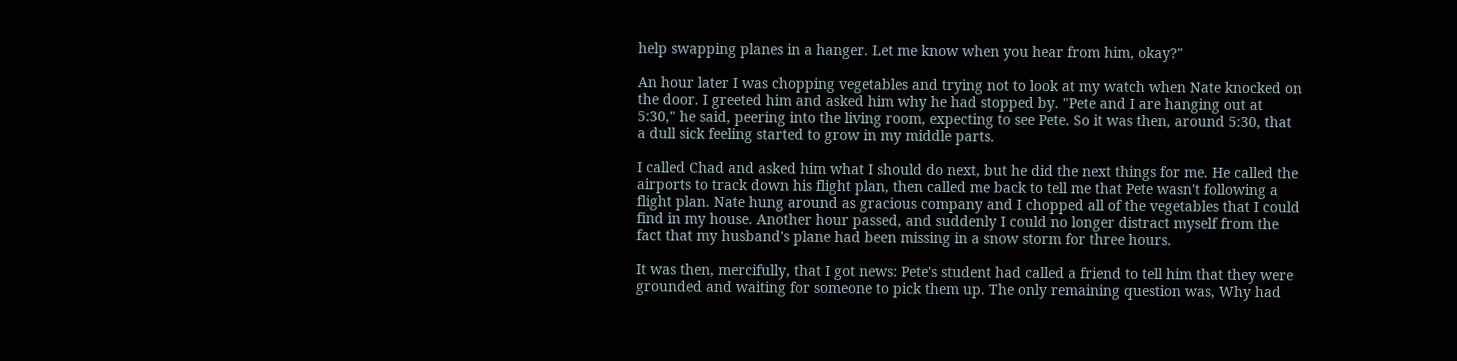help swapping planes in a hanger. Let me know when you hear from him, okay?"

An hour later I was chopping vegetables and trying not to look at my watch when Nate knocked on the door. I greeted him and asked him why he had stopped by. "Pete and I are hanging out at 5:30," he said, peering into the living room, expecting to see Pete. So it was then, around 5:30, that a dull sick feeling started to grow in my middle parts.

I called Chad and asked him what I should do next, but he did the next things for me. He called the airports to track down his flight plan, then called me back to tell me that Pete wasn't following a flight plan. Nate hung around as gracious company and I chopped all of the vegetables that I could find in my house. Another hour passed, and suddenly I could no longer distract myself from the fact that my husband's plane had been missing in a snow storm for three hours.

It was then, mercifully, that I got news: Pete's student had called a friend to tell him that they were grounded and waiting for someone to pick them up. The only remaining question was, Why had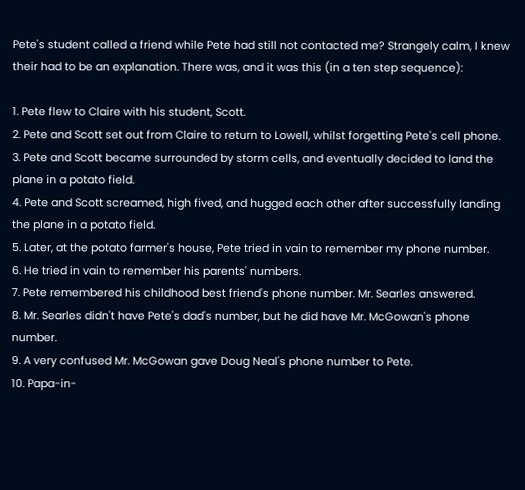Pete's student called a friend while Pete had still not contacted me? Strangely calm, I knew their had to be an explanation. There was, and it was this (in a ten step sequence):

1. Pete flew to Claire with his student, Scott.
2. Pete and Scott set out from Claire to return to Lowell, whilst forgetting Pete's cell phone.
3. Pete and Scott became surrounded by storm cells, and eventually decided to land the plane in a potato field.
4. Pete and Scott screamed, high fived, and hugged each other after successfully landing the plane in a potato field.
5. Later, at the potato farmer's house, Pete tried in vain to remember my phone number.
6. He tried in vain to remember his parents' numbers.
7. Pete remembered his childhood best friend's phone number. Mr. Searles answered.
8. Mr. Searles didn't have Pete's dad's number, but he did have Mr. McGowan's phone number.
9. A very confused Mr. McGowan gave Doug Neal's phone number to Pete.
10. Papa-in-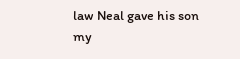law Neal gave his son my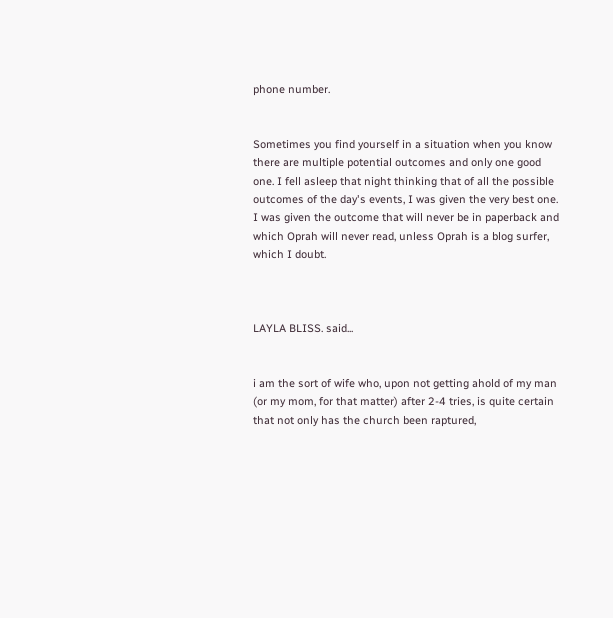phone number.


Sometimes you find yourself in a situation when you know there are multiple potential outcomes and only one good one. I fell asleep that night thinking that of all the possible outcomes of the day's events, I was given the very best one. I was given the outcome that will never be in paperback and which Oprah will never read, unless Oprah is a blog surfer, which I doubt.



LAYLA BLISS. said...


i am the sort of wife who, upon not getting ahold of my man (or my mom, for that matter) after 2-4 tries, is quite certain that not only has the church been raptured,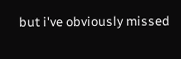but i've obviously missed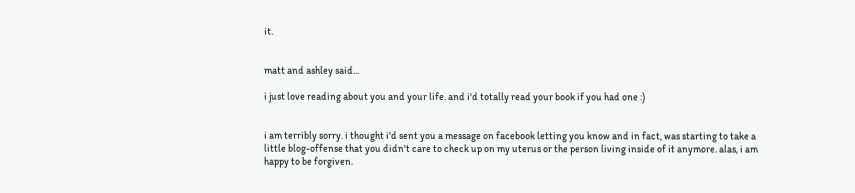it.


matt and ashley said...

i just love reading about you and your life. and i'd totally read your book if you had one :)


i am terribly sorry. i thought i'd sent you a message on facebook letting you know and in fact, was starting to take a little blog-offense that you didn't care to check up on my uterus or the person living inside of it anymore. alas, i am happy to be forgiven.